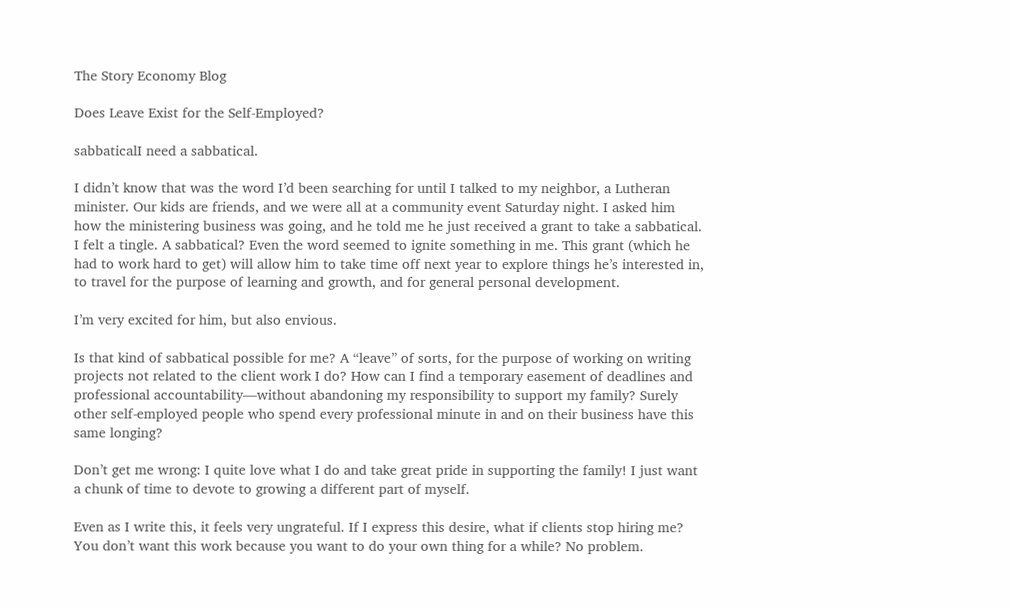The Story Economy Blog

Does Leave Exist for the Self-Employed?

sabbaticalI need a sabbatical.

I didn’t know that was the word I’d been searching for until I talked to my neighbor, a Lutheran minister. Our kids are friends, and we were all at a community event Saturday night. I asked him how the ministering business was going, and he told me he just received a grant to take a sabbatical. I felt a tingle. A sabbatical? Even the word seemed to ignite something in me. This grant (which he had to work hard to get) will allow him to take time off next year to explore things he’s interested in, to travel for the purpose of learning and growth, and for general personal development.

I’m very excited for him, but also envious.

Is that kind of sabbatical possible for me? A “leave” of sorts, for the purpose of working on writing projects not related to the client work I do? How can I find a temporary easement of deadlines and professional accountability—without abandoning my responsibility to support my family? Surely other self-employed people who spend every professional minute in and on their business have this same longing?

Don’t get me wrong: I quite love what I do and take great pride in supporting the family! I just want a chunk of time to devote to growing a different part of myself.

Even as I write this, it feels very ungrateful. If I express this desire, what if clients stop hiring me? You don’t want this work because you want to do your own thing for a while? No problem.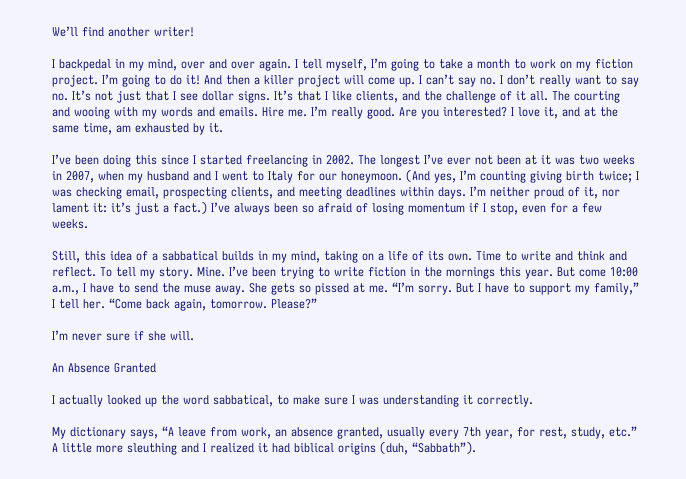We’ll find another writer!

I backpedal in my mind, over and over again. I tell myself, I’m going to take a month to work on my fiction project. I’m going to do it! And then a killer project will come up. I can’t say no. I don’t really want to say no. It’s not just that I see dollar signs. It’s that I like clients, and the challenge of it all. The courting and wooing with my words and emails. Hire me. I’m really good. Are you interested? I love it, and at the same time, am exhausted by it.

I’ve been doing this since I started freelancing in 2002. The longest I’ve ever not been at it was two weeks in 2007, when my husband and I went to Italy for our honeymoon. (And yes, I’m counting giving birth twice; I was checking email, prospecting clients, and meeting deadlines within days. I’m neither proud of it, nor lament it: it’s just a fact.) I’ve always been so afraid of losing momentum if I stop, even for a few weeks.

Still, this idea of a sabbatical builds in my mind, taking on a life of its own. Time to write and think and reflect. To tell my story. Mine. I’ve been trying to write fiction in the mornings this year. But come 10:00 a.m., I have to send the muse away. She gets so pissed at me. “I’m sorry. But I have to support my family,” I tell her. “Come back again, tomorrow. Please?”

I’m never sure if she will.

An Absence Granted

I actually looked up the word sabbatical, to make sure I was understanding it correctly.

My dictionary says, “A leave from work, an absence granted, usually every 7th year, for rest, study, etc.” A little more sleuthing and I realized it had biblical origins (duh, “Sabbath”).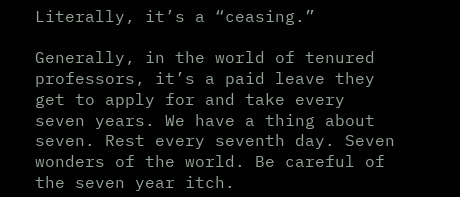Literally, it’s a “ceasing.”

Generally, in the world of tenured professors, it’s a paid leave they get to apply for and take every seven years. We have a thing about seven. Rest every seventh day. Seven wonders of the world. Be careful of the seven year itch.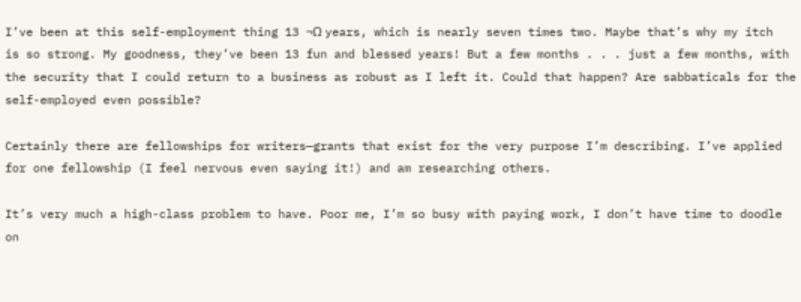I’ve been at this self-employment thing 13 ¬Ω years, which is nearly seven times two. Maybe that’s why my itch is so strong. My goodness, they’ve been 13 fun and blessed years! But a few months . . . just a few months, with the security that I could return to a business as robust as I left it. Could that happen? Are sabbaticals for the self-employed even possible?

Certainly there are fellowships for writers—grants that exist for the very purpose I’m describing. I’ve applied for one fellowship (I feel nervous even saying it!) and am researching others.

It’s very much a high-class problem to have. Poor me, I’m so busy with paying work, I don’t have time to doodle on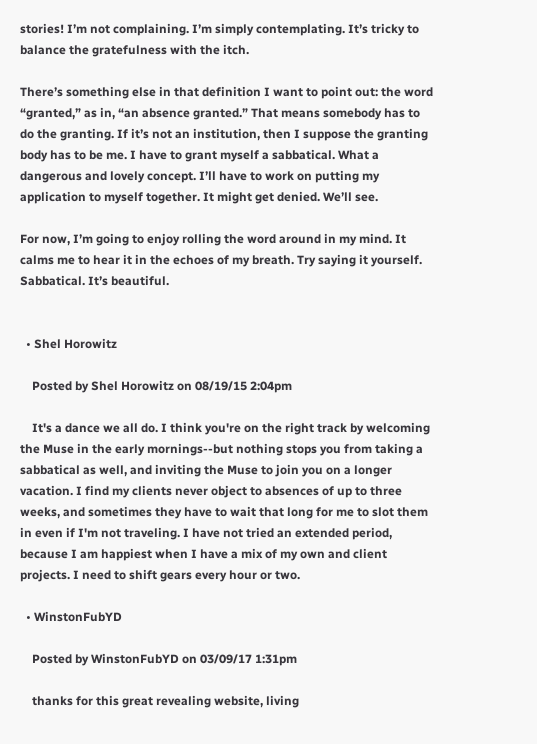stories! I’m not complaining. I’m simply contemplating. It’s tricky to balance the gratefulness with the itch.

There’s something else in that definition I want to point out: the word “granted,” as in, “an absence granted.” That means somebody has to do the granting. If it’s not an institution, then I suppose the granting body has to be me. I have to grant myself a sabbatical. What a dangerous and lovely concept. I’ll have to work on putting my application to myself together. It might get denied. We’ll see.

For now, I’m going to enjoy rolling the word around in my mind. It calms me to hear it in the echoes of my breath. Try saying it yourself. Sabbatical. It’s beautiful.


  • Shel Horowitz

    Posted by Shel Horowitz on 08/19/15 2:04pm

    It's a dance we all do. I think you're on the right track by welcoming the Muse in the early mornings--but nothing stops you from taking a sabbatical as well, and inviting the Muse to join you on a longer vacation. I find my clients never object to absences of up to three weeks, and sometimes they have to wait that long for me to slot them in even if I'm not traveling. I have not tried an extended period, because I am happiest when I have a mix of my own and client projects. I need to shift gears every hour or two.

  • WinstonFubYD

    Posted by WinstonFubYD on 03/09/17 1:31pm

    thanks for this great revealing website, living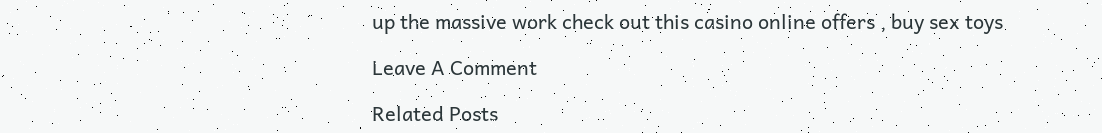up the massive work check out this casino online offers , buy sex toys

Leave A Comment

Related Posts